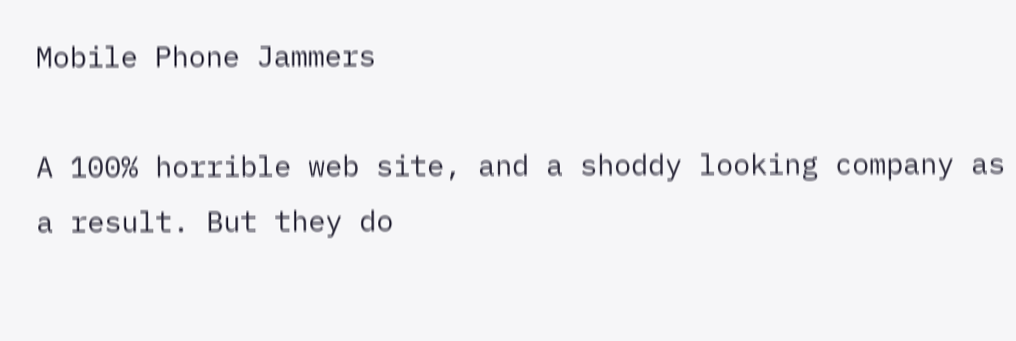Mobile Phone Jammers

A 100% horrible web site, and a shoddy looking company as a result. But they do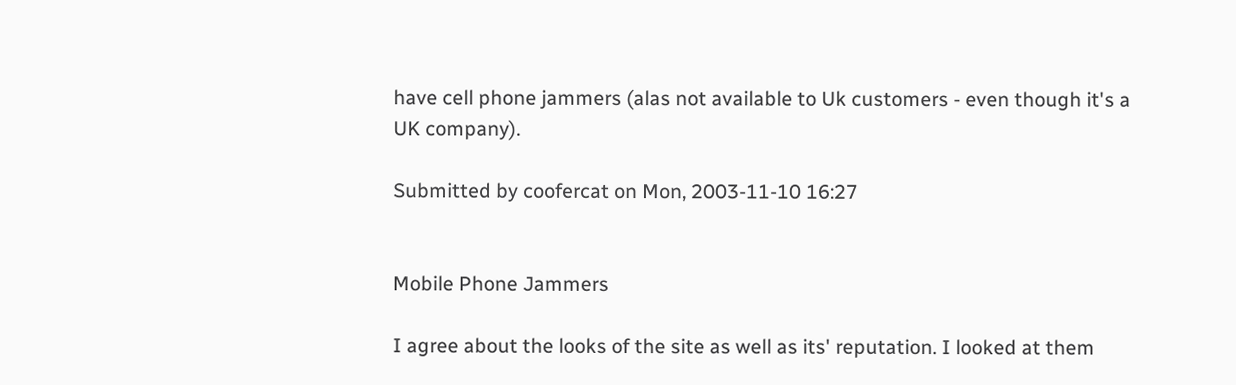have cell phone jammers (alas not available to Uk customers - even though it's a UK company).

Submitted by coofercat on Mon, 2003-11-10 16:27


Mobile Phone Jammers

I agree about the looks of the site as well as its' reputation. I looked at them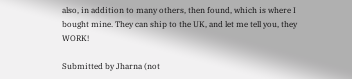also, in addition to many others, then found, which is where I bought mine. They can ship to the UK, and let me tell you, they WORK!

Submitted by Jharna (not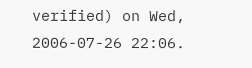verified) on Wed, 2006-07-26 22:06.